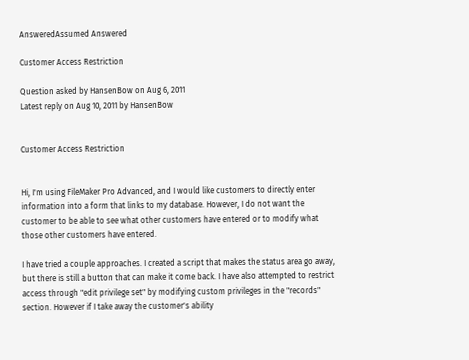AnsweredAssumed Answered

Customer Access Restriction

Question asked by HansenBow on Aug 6, 2011
Latest reply on Aug 10, 2011 by HansenBow


Customer Access Restriction


Hi, I'm using FileMaker Pro Advanced, and I would like customers to directly enter information into a form that links to my database. However, I do not want the customer to be able to see what other customers have entered or to modify what those other customers have entered.

I have tried a couple approaches. I created a script that makes the status area go away, but there is still a button that can make it come back. I have also attempted to restrict access through "edit privilege set" by modifying custom privileges in the "records" section. However if I take away the customer's ability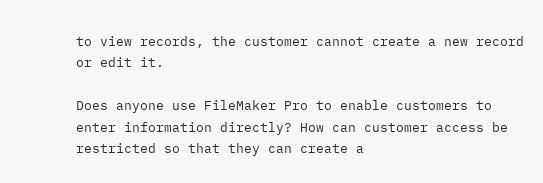to view records, the customer cannot create a new record or edit it.

Does anyone use FileMaker Pro to enable customers to enter information directly? How can customer access be restricted so that they can create a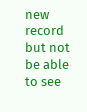new record but not be able to see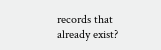records that already exist?